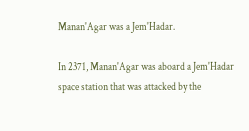Manan'Agar was a Jem'Hadar.

In 2371, Manan'Agar was aboard a Jem'Hadar space station that was attacked by the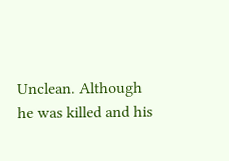Unclean. Although he was killed and his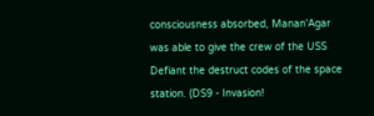consciousness absorbed, Manan'Agar was able to give the crew of the USS Defiant the destruct codes of the space station. (DS9 - Invasion!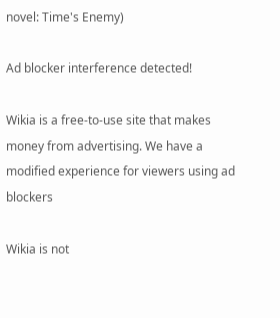novel: Time's Enemy)

Ad blocker interference detected!

Wikia is a free-to-use site that makes money from advertising. We have a modified experience for viewers using ad blockers

Wikia is not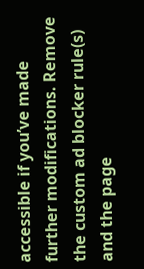accessible if you’ve made further modifications. Remove the custom ad blocker rule(s) and the page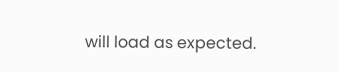will load as expected.